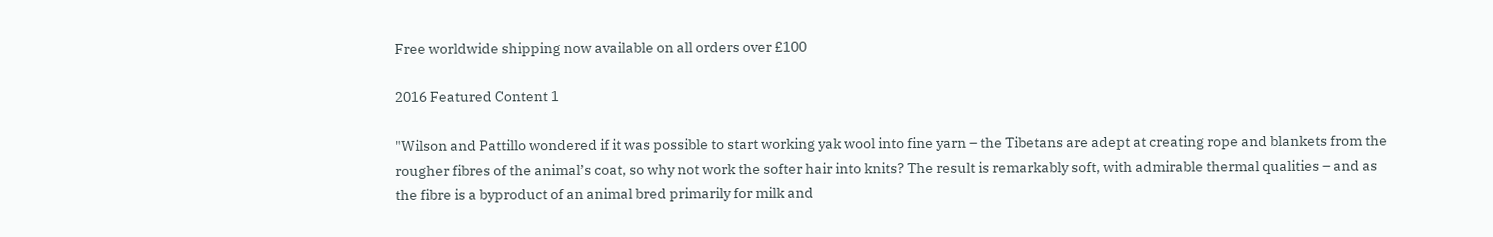Free worldwide shipping now available on all orders over £100

2016 Featured Content 1

"Wilson and Pattillo wondered if it was possible to start working yak wool into fine yarn – the Tibetans are adept at creating rope and blankets from the rougher fibres of the animal’s coat, so why not work the softer hair into knits? The result is remarkably soft, with admirable thermal qualities – and as the fibre is a byproduct of an animal bred primarily for milk and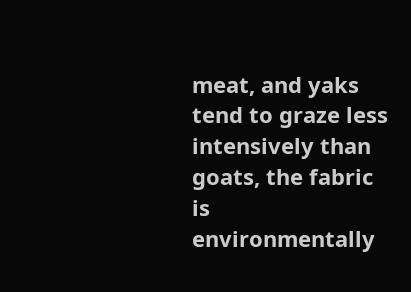meat, and yaks tend to graze less intensively than goats, the fabric is environmentally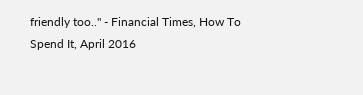friendly too.." - Financial Times, How To Spend It, April 2016